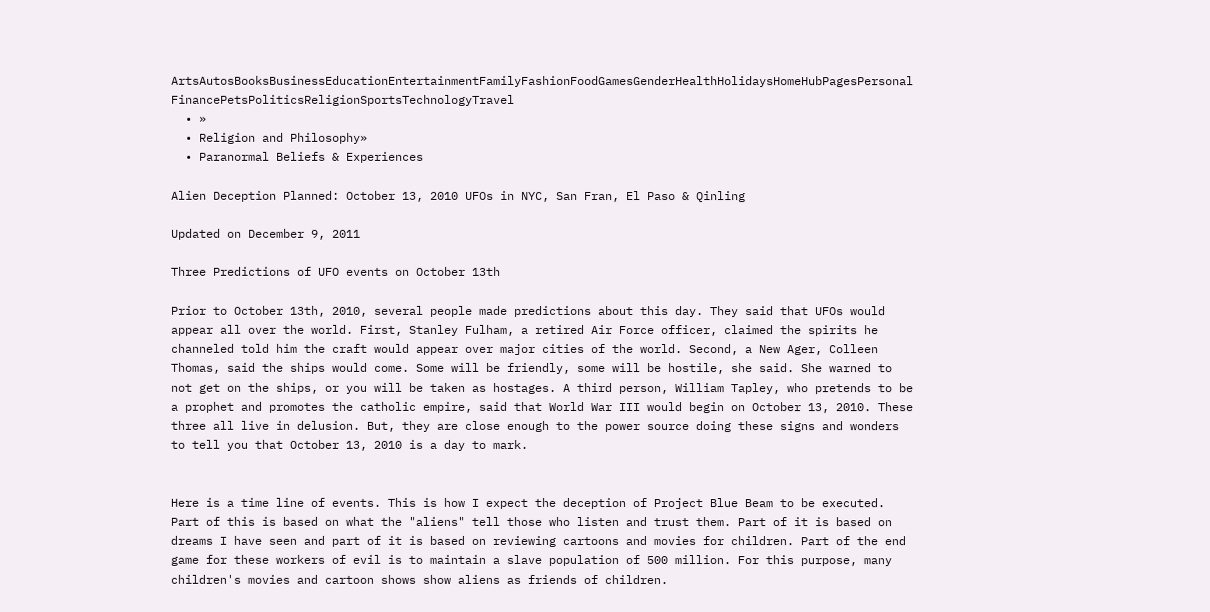ArtsAutosBooksBusinessEducationEntertainmentFamilyFashionFoodGamesGenderHealthHolidaysHomeHubPagesPersonal FinancePetsPoliticsReligionSportsTechnologyTravel
  • »
  • Religion and Philosophy»
  • Paranormal Beliefs & Experiences

Alien Deception Planned: October 13, 2010 UFOs in NYC, San Fran, El Paso & Qinling

Updated on December 9, 2011

Three Predictions of UFO events on October 13th

Prior to October 13th, 2010, several people made predictions about this day. They said that UFOs would appear all over the world. First, Stanley Fulham, a retired Air Force officer, claimed the spirits he channeled told him the craft would appear over major cities of the world. Second, a New Ager, Colleen Thomas, said the ships would come. Some will be friendly, some will be hostile, she said. She warned to not get on the ships, or you will be taken as hostages. A third person, William Tapley, who pretends to be a prophet and promotes the catholic empire, said that World War III would begin on October 13, 2010. These three all live in delusion. But, they are close enough to the power source doing these signs and wonders to tell you that October 13, 2010 is a day to mark.


Here is a time line of events. This is how I expect the deception of Project Blue Beam to be executed. Part of this is based on what the "aliens" tell those who listen and trust them. Part of it is based on dreams I have seen and part of it is based on reviewing cartoons and movies for children. Part of the end game for these workers of evil is to maintain a slave population of 500 million. For this purpose, many children's movies and cartoon shows show aliens as friends of children.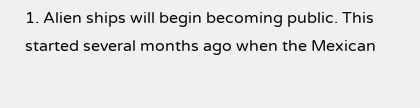1. Alien ships will begin becoming public. This started several months ago when the Mexican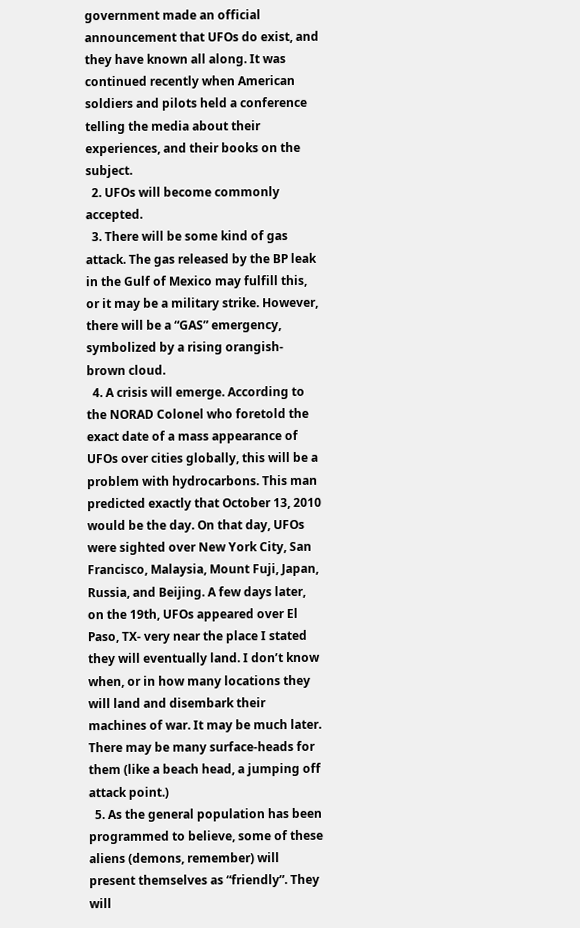government made an official announcement that UFOs do exist, and they have known all along. It was continued recently when American soldiers and pilots held a conference telling the media about their experiences, and their books on the subject.
  2. UFOs will become commonly accepted.
  3. There will be some kind of gas attack. The gas released by the BP leak in the Gulf of Mexico may fulfill this, or it may be a military strike. However, there will be a “GAS” emergency, symbolized by a rising orangish-brown cloud.
  4. A crisis will emerge. According to the NORAD Colonel who foretold the exact date of a mass appearance of UFOs over cities globally, this will be a problem with hydrocarbons. This man predicted exactly that October 13, 2010 would be the day. On that day, UFOs were sighted over New York City, San Francisco, Malaysia, Mount Fuji, Japan, Russia, and Beijing. A few days later, on the 19th, UFOs appeared over El Paso, TX- very near the place I stated they will eventually land. I don’t know when, or in how many locations they will land and disembark their machines of war. It may be much later. There may be many surface-heads for them (like a beach head, a jumping off attack point.)
  5. As the general population has been programmed to believe, some of these aliens (demons, remember) will present themselves as “friendly”. They will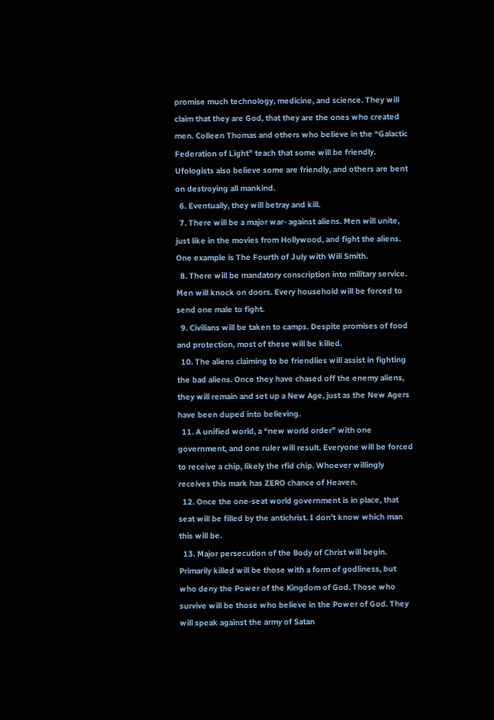promise much technology, medicine, and science. They will claim that they are God, that they are the ones who created men. Colleen Thomas and others who believe in the “Galactic Federation of Light” teach that some will be friendly. Ufologists also believe some are friendly, and others are bent on destroying all mankind.
  6. Eventually, they will betray and kill.
  7. There will be a major war- against aliens. Men will unite, just like in the movies from Hollywood, and fight the aliens. One example is The Fourth of July with Will Smith.
  8. There will be mandatory conscription into military service. Men will knock on doors. Every household will be forced to send one male to fight.
  9. Civilians will be taken to camps. Despite promises of food and protection, most of these will be killed.
  10. The aliens claiming to be friendlies will assist in fighting the bad aliens. Once they have chased off the enemy aliens, they will remain and set up a New Age, just as the New Agers have been duped into believing.
  11. A unified world, a “new world order” with one government, and one ruler will result. Everyone will be forced to receive a chip, likely the rfid chip. Whoever willingly receives this mark has ZERO chance of Heaven.
  12. Once the one-seat world government is in place, that seat will be filled by the antichrist. I don’t know which man this will be.
  13. Major persecution of the Body of Christ will begin. Primarily killed will be those with a form of godliness, but who deny the Power of the Kingdom of God. Those who survive will be those who believe in the Power of God. They will speak against the army of Satan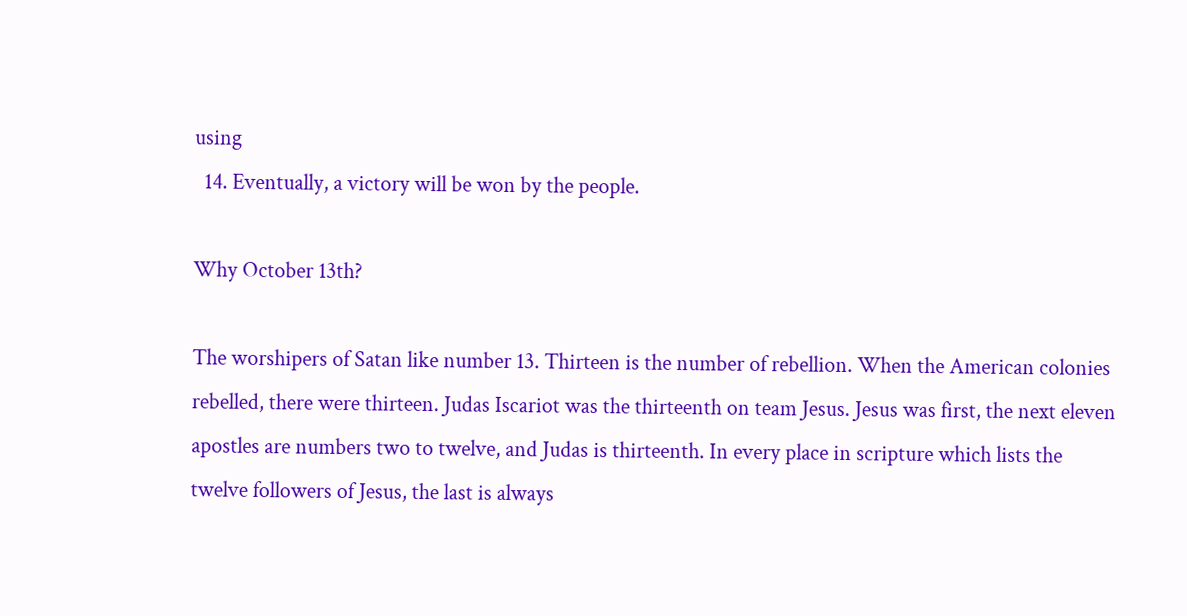using
  14. Eventually, a victory will be won by the people.

Why October 13th?

The worshipers of Satan like number 13. Thirteen is the number of rebellion. When the American colonies rebelled, there were thirteen. Judas Iscariot was the thirteenth on team Jesus. Jesus was first, the next eleven apostles are numbers two to twelve, and Judas is thirteenth. In every place in scripture which lists the twelve followers of Jesus, the last is always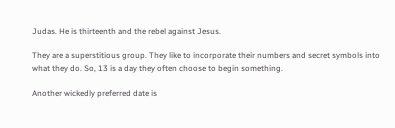Judas. He is thirteenth and the rebel against Jesus.

They are a superstitious group. They like to incorporate their numbers and secret symbols into what they do. So, 13 is a day they often choose to begin something.

Another wickedly preferred date is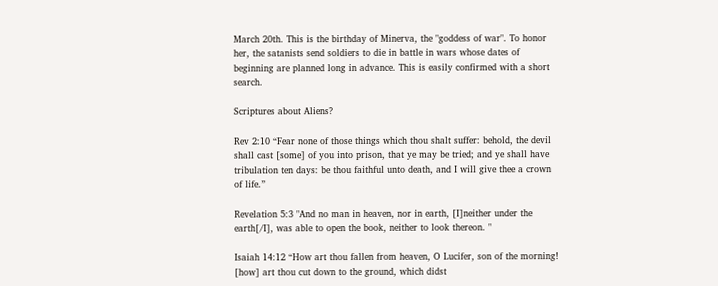March 20th. This is the birthday of Minerva, the "goddess of war". To honor her, the satanists send soldiers to die in battle in wars whose dates of beginning are planned long in advance. This is easily confirmed with a short search.

Scriptures about Aliens?

Rev 2:10 “Fear none of those things which thou shalt suffer: behold, the devil shall cast [some] of you into prison, that ye may be tried; and ye shall have tribulation ten days: be thou faithful unto death, and I will give thee a crown of life.”

Revelation 5:3 "And no man in heaven, nor in earth, [I]neither under the earth[/I], was able to open the book, neither to look thereon. "

Isaiah 14:12 “How art thou fallen from heaven, O Lucifer, son of the morning! [how] art thou cut down to the ground, which didst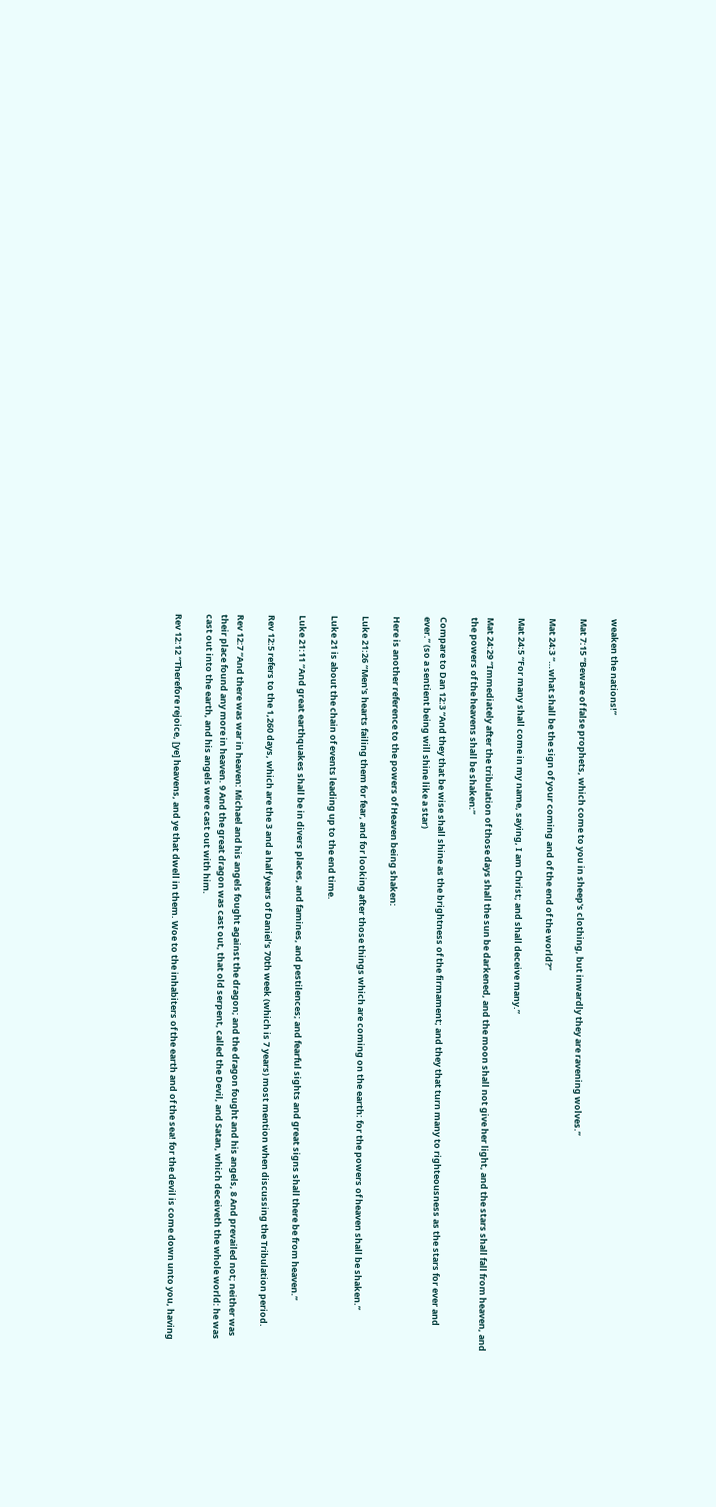weaken the nations!”

Mat 7:15 “Beware of false prophets, which come to you in sheep's clothing, but inwardly they are ravening wolves.”

Mat 24:3 “…what shall be the sign of your coming and of the end of the world?”

Mat 24:5 “For many shall come in my name, saying, I am Christ; and shall deceive many.”

Mat 24:29 “Immediately after the tribulation of those days shall the sun be darkened, and the moon shall not give her light, and the stars shall fall from heaven, and the powers of the heavens shall be shaken:”

Compare to Dan 12:3 “And they that be wise shall shine as the brightness of the firmament; and they that turn many to righteousness as the stars for ever and ever.” (so a sentient being will shine like a star)

Here is another reference to the powers of Heaven being shaken:

Luke 21:26 “Men's hearts failing them for fear, and for looking after those things which are coming on the earth: for the powers of heaven shall be shaken.”

Luke 21 is about the chain of events leading up to the end time.

Luke 21:11 “And great earthquakes shall be in divers places, and famines, and pestilences; and fearful sights and great signs shall there be from heaven.”

Rev 12:5 refers to the 1,260 days, which are the 3 and a half years of Daniel’s 70th week (which is 7 years) most mention when discussing the Tribulation period.

Rev 12:7 “And there was war in heaven: Michael and his angels fought against the dragon; and the dragon fought and his angels, 8 And prevailed not; neither was their place found any more in heaven. 9 And the great dragon was cast out, that old serpent, called the Devil, and Satan, which deceiveth the whole world: he was cast out into the earth, and his angels were cast out with him.

Rev 12:12 “Therefore rejoice, [ye] heavens, and ye that dwell in them. Woe to the inhabiters of the earth and of the sea! for the devil is come down unto you, having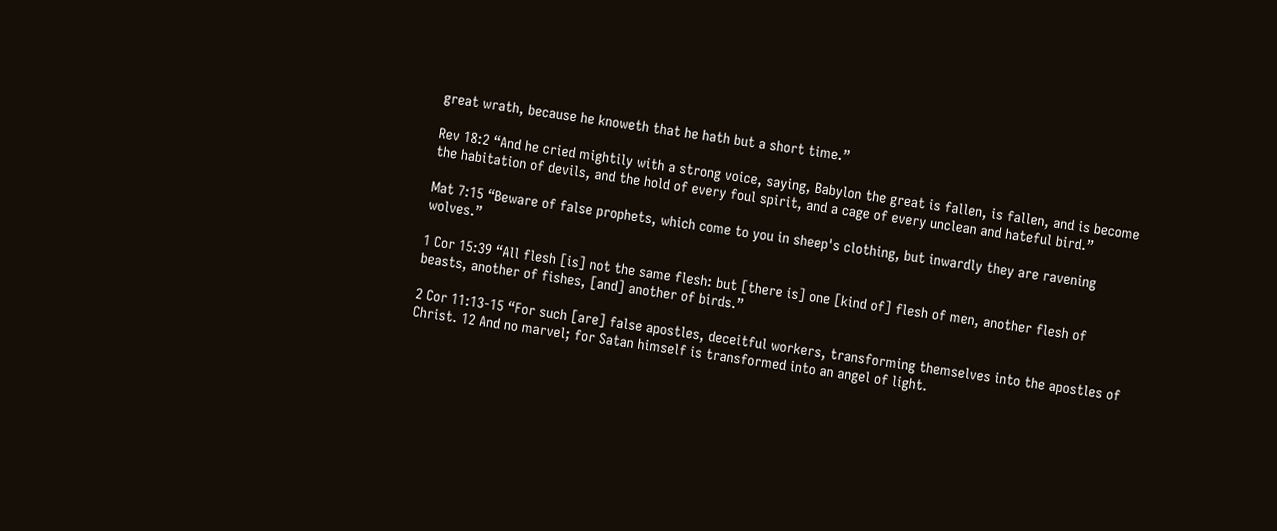great wrath, because he knoweth that he hath but a short time.”

Rev 18:2 “And he cried mightily with a strong voice, saying, Babylon the great is fallen, is fallen, and is become the habitation of devils, and the hold of every foul spirit, and a cage of every unclean and hateful bird.”

Mat 7:15 “Beware of false prophets, which come to you in sheep's clothing, but inwardly they are ravening wolves.”

1 Cor 15:39 “All flesh [is] not the same flesh: but [there is] one [kind of] flesh of men, another flesh of beasts, another of fishes, [and] another of birds.”

2 Cor 11:13-15 “For such [are] false apostles, deceitful workers, transforming themselves into the apostles of Christ. 12 And no marvel; for Satan himself is transformed into an angel of light.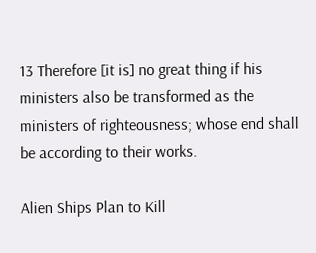13 Therefore [it is] no great thing if his ministers also be transformed as the ministers of righteousness; whose end shall be according to their works.

Alien Ships Plan to Kill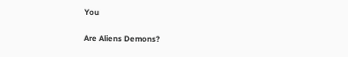You

Are Aliens Demons?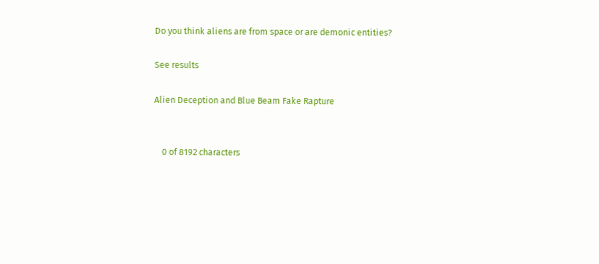Do you think aliens are from space or are demonic entities?

See results

Alien Deception and Blue Beam Fake Rapture


    0 of 8192 characters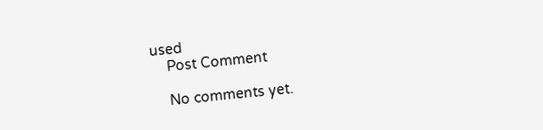used
    Post Comment

    No comments yet.